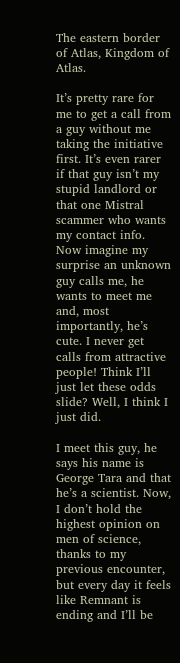The eastern border of Atlas, Kingdom of Atlas.

It’s pretty rare for me to get a call from a guy without me taking the initiative first. It’s even rarer if that guy isn’t my stupid landlord or that one Mistral scammer who wants my contact info. Now imagine my surprise an unknown guy calls me, he wants to meet me and, most importantly, he’s cute. I never get calls from attractive people! Think I’ll just let these odds slide? Well, I think I just did.

I meet this guy, he says his name is George Tara and that he’s a scientist. Now, I don’t hold the highest opinion on men of science, thanks to my previous encounter, but every day it feels like Remnant is ending and I’ll be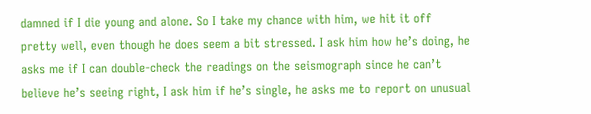damned if I die young and alone. So I take my chance with him, we hit it off pretty well, even though he does seem a bit stressed. I ask him how he’s doing, he asks me if I can double-check the readings on the seismograph since he can’t believe he’s seeing right, I ask him if he’s single, he asks me to report on unusual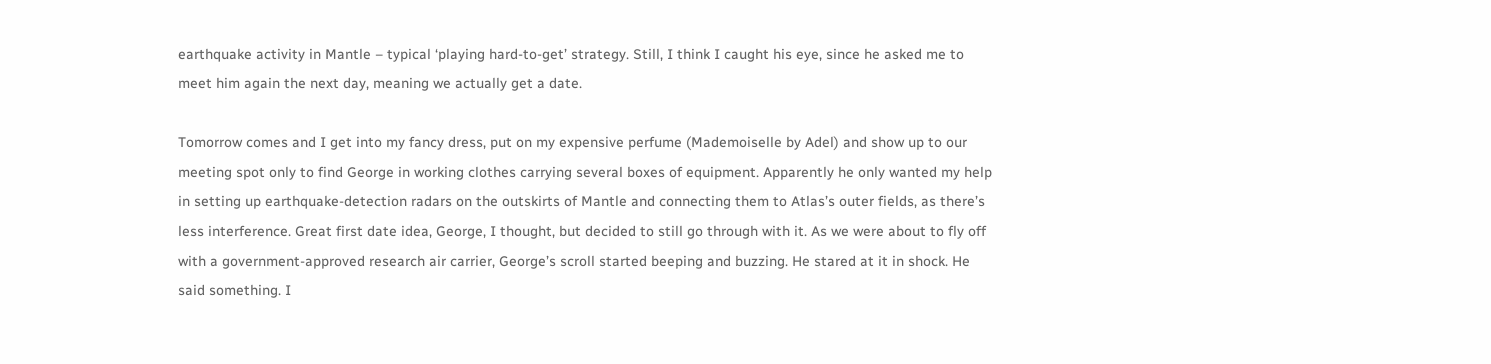earthquake activity in Mantle – typical ‘playing hard-to-get’ strategy. Still, I think I caught his eye, since he asked me to meet him again the next day, meaning we actually get a date.

Tomorrow comes and I get into my fancy dress, put on my expensive perfume (Mademoiselle by Adel) and show up to our meeting spot only to find George in working clothes carrying several boxes of equipment. Apparently he only wanted my help in setting up earthquake-detection radars on the outskirts of Mantle and connecting them to Atlas’s outer fields, as there’s less interference. Great first date idea, George, I thought, but decided to still go through with it. As we were about to fly off with a government-approved research air carrier, George’s scroll started beeping and buzzing. He stared at it in shock. He said something. I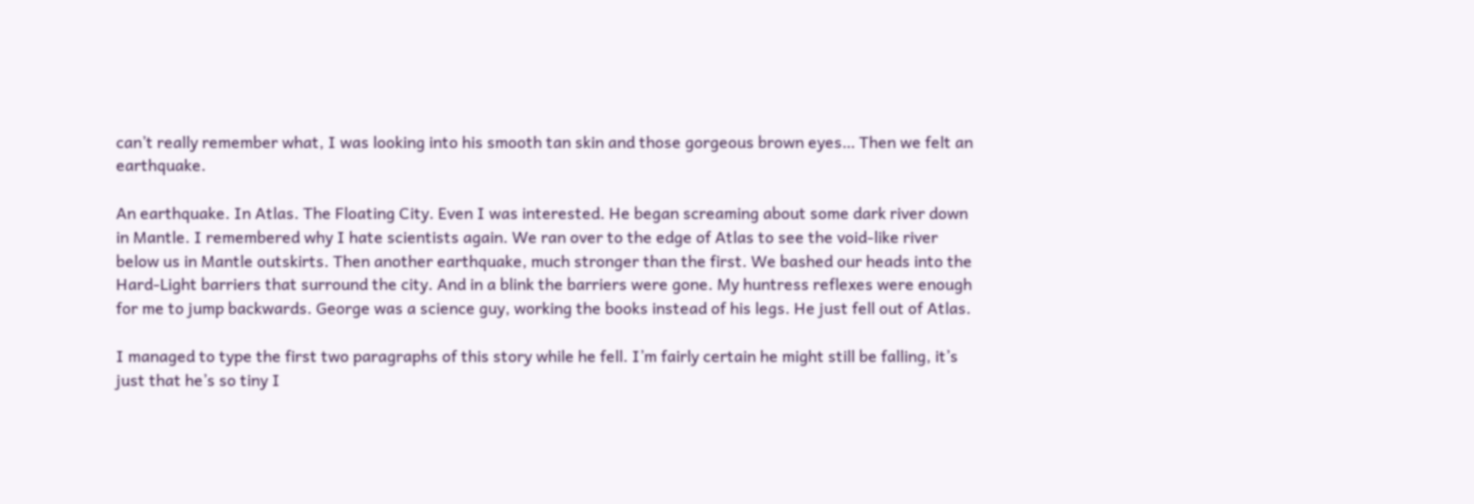can’t really remember what, I was looking into his smooth tan skin and those gorgeous brown eyes… Then we felt an earthquake.

An earthquake. In Atlas. The Floating City. Even I was interested. He began screaming about some dark river down in Mantle. I remembered why I hate scientists again. We ran over to the edge of Atlas to see the void-like river below us in Mantle outskirts. Then another earthquake, much stronger than the first. We bashed our heads into the Hard-Light barriers that surround the city. And in a blink the barriers were gone. My huntress reflexes were enough for me to jump backwards. George was a science guy, working the books instead of his legs. He just fell out of Atlas.

I managed to type the first two paragraphs of this story while he fell. I’m fairly certain he might still be falling, it’s just that he’s so tiny I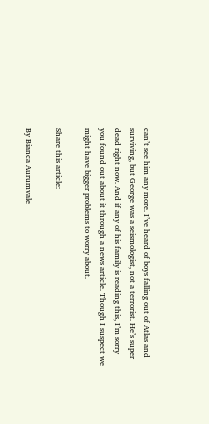can’t see him any more. I’ve heard of boys falling out of Atlas and surviving, but George was a seismologist, not a terrorist. He’s super dead right now. And if any of his family is reading this, I’m sorry you found out about it through a news article. Though I suspect we might have bigger problems to worry about.

Share this article:

By Bianca Aurumvale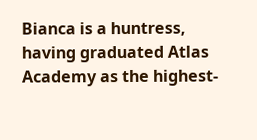Bianca is a huntress, having graduated Atlas Academy as the highest-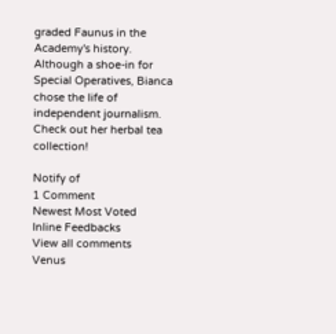graded Faunus in the Academy's history. Although a shoe-in for Special Operatives, Bianca chose the life of independent journalism. Check out her herbal tea collection!

Notify of
1 Comment
Newest Most Voted
Inline Feedbacks
View all comments
Venus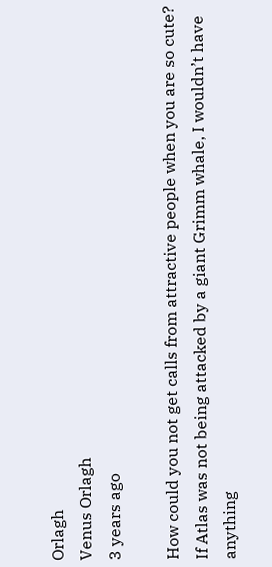Orlagh
Venus Orlagh
3 years ago

How could you not get calls from attractive people when you are so cute? If Atlas was not being attacked by a giant Grimm whale, I wouldn’t have anything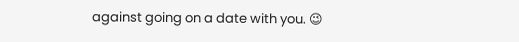against going on a date with you. 😉